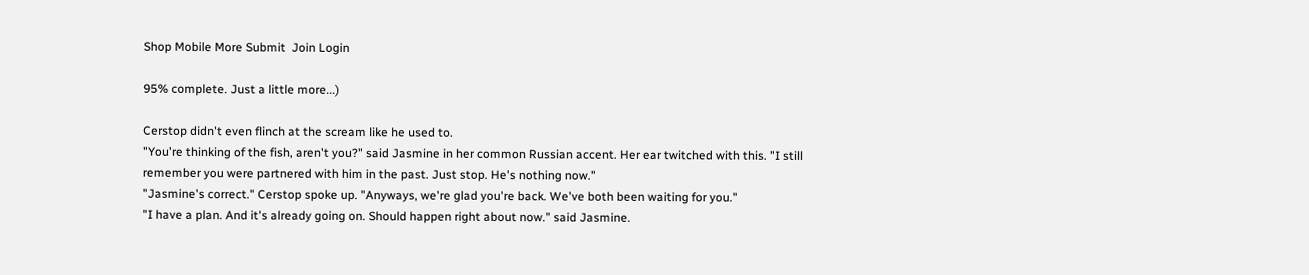Shop Mobile More Submit  Join Login

95% complete. Just a little more...)

Cerstop didn't even flinch at the scream like he used to.
"You're thinking of the fish, aren't you?" said Jasmine in her common Russian accent. Her ear twitched with this. "I still remember you were partnered with him in the past. Just stop. He's nothing now."
"Jasmine's correct." Cerstop spoke up. "Anyways, we're glad you're back. We've both been waiting for you."
"I have a plan. And it's already going on. Should happen right about now." said Jasmine.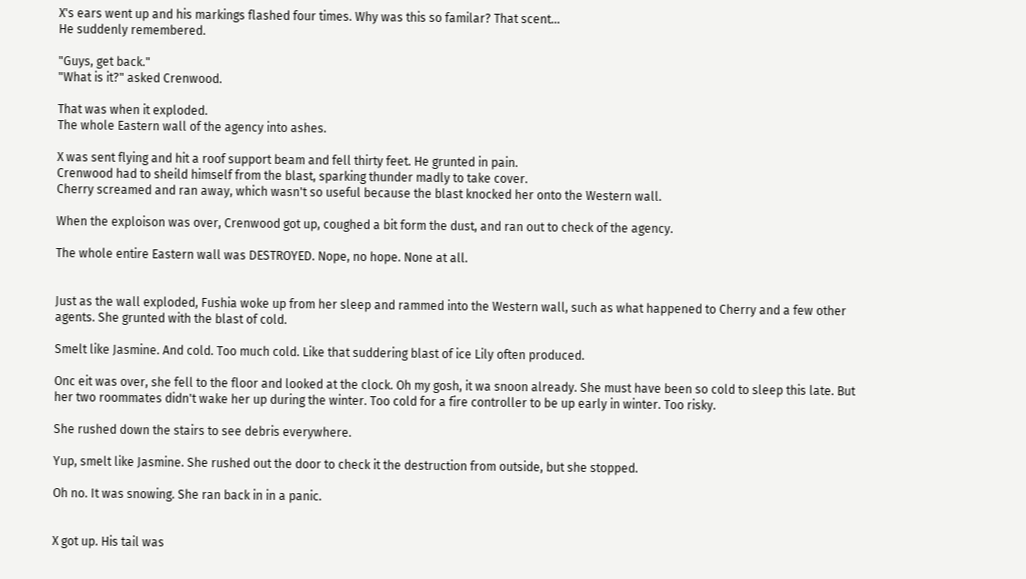X's ears went up and his markings flashed four times. Why was this so familar? That scent...
He suddenly remembered.

"Guys, get back."
"What is it?" asked Crenwood.

That was when it exploded.
The whole Eastern wall of the agency into ashes.

X was sent flying and hit a roof support beam and fell thirty feet. He grunted in pain.
Crenwood had to sheild himself from the blast, sparking thunder madly to take cover.
Cherry screamed and ran away, which wasn't so useful because the blast knocked her onto the Western wall.

When the exploison was over, Crenwood got up, coughed a bit form the dust, and ran out to check of the agency.

The whole entire Eastern wall was DESTROYED. Nope, no hope. None at all.


Just as the wall exploded, Fushia woke up from her sleep and rammed into the Western wall, such as what happened to Cherry and a few other agents. She grunted with the blast of cold.

Smelt like Jasmine. And cold. Too much cold. Like that suddering blast of ice Lily often produced.

Onc eit was over, she fell to the floor and looked at the clock. Oh my gosh, it wa snoon already. She must have been so cold to sleep this late. But her two roommates didn't wake her up during the winter. Too cold for a fire controller to be up early in winter. Too risky.

She rushed down the stairs to see debris everywhere.

Yup, smelt like Jasmine. She rushed out the door to check it the destruction from outside, but she stopped.

Oh no. It was snowing. She ran back in in a panic.


X got up. His tail was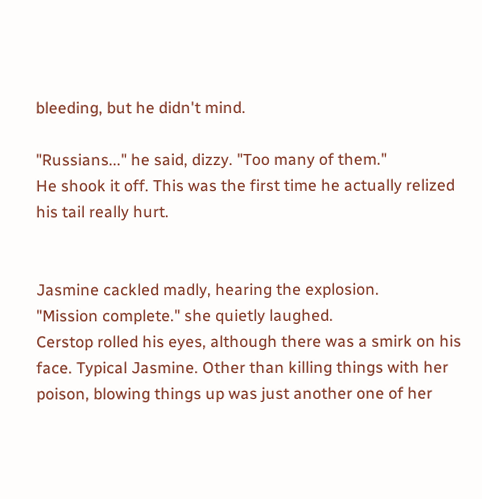bleeding, but he didn't mind.

"Russians..." he said, dizzy. "Too many of them."
He shook it off. This was the first time he actually relized his tail really hurt.


Jasmine cackled madly, hearing the explosion.
"Mission complete." she quietly laughed.
Cerstop rolled his eyes, although there was a smirk on his face. Typical Jasmine. Other than killing things with her poison, blowing things up was just another one of her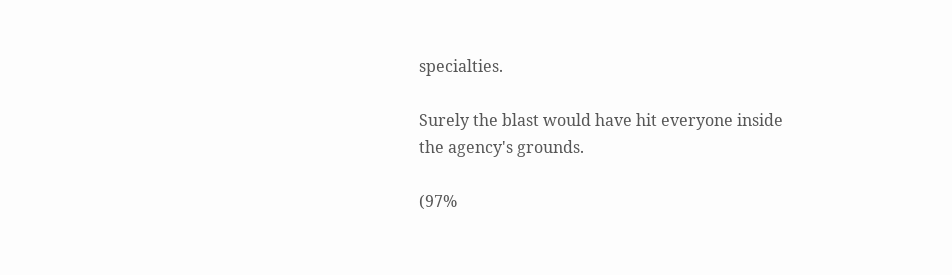specialties.

Surely the blast would have hit everyone inside the agency's grounds.

(97%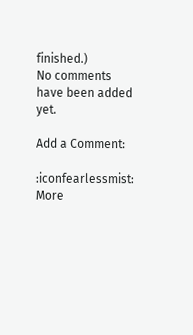finished.)
No comments have been added yet.

Add a Comment:

:iconfearlessmist: More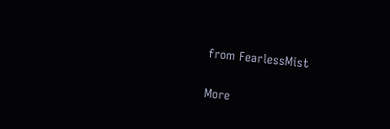from FearlessMist

More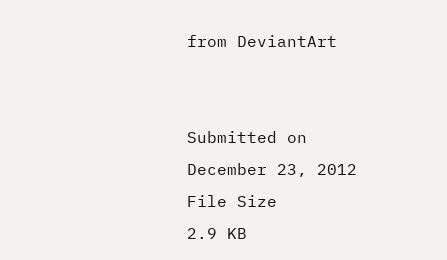from DeviantArt


Submitted on
December 23, 2012
File Size
2.9 KB